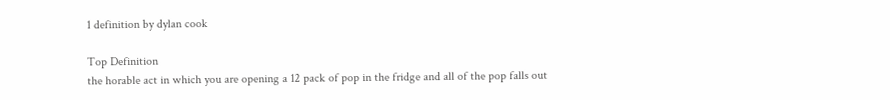1 definition by dylan cook

Top Definition
the horable act in which you are opening a 12 pack of pop in the fridge and all of the pop falls out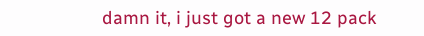damn it, i just got a new 12 pack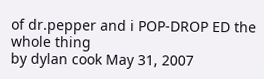of dr.pepper and i POP-DROP ED the whole thing
by dylan cook May 31, 2007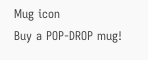Mug icon
Buy a POP-DROP mug!